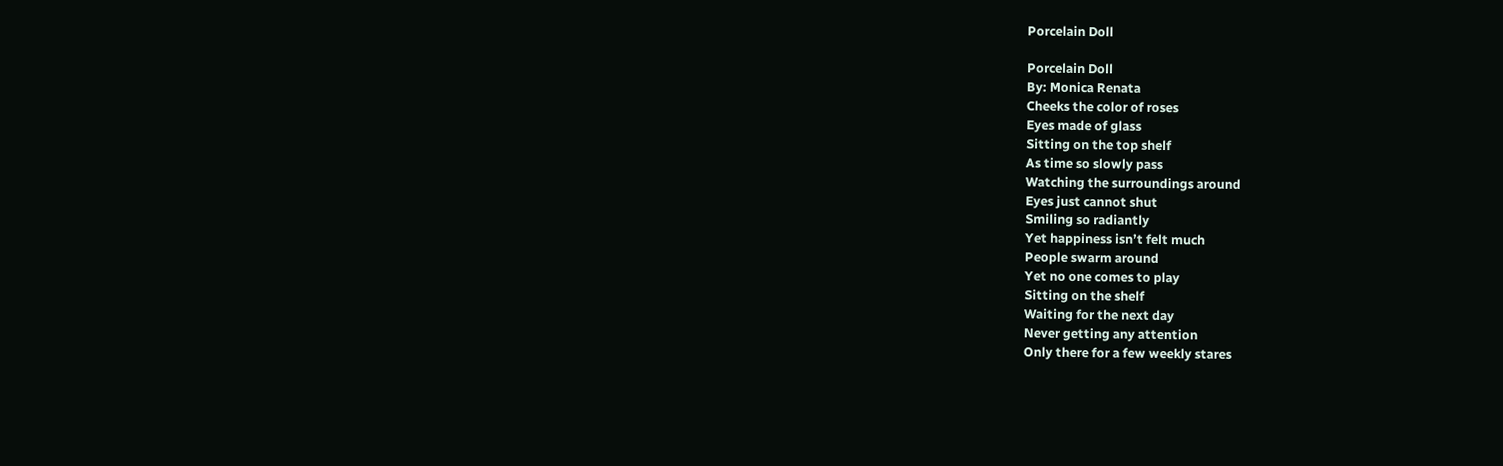Porcelain Doll

Porcelain Doll
By: Monica Renata
Cheeks the color of roses
Eyes made of glass
Sitting on the top shelf
As time so slowly pass
Watching the surroundings around
Eyes just cannot shut
Smiling so radiantly
Yet happiness isn’t felt much
People swarm around
Yet no one comes to play
Sitting on the shelf
Waiting for the next day
Never getting any attention
Only there for a few weekly stares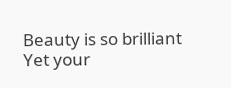Beauty is so brilliant
Yet your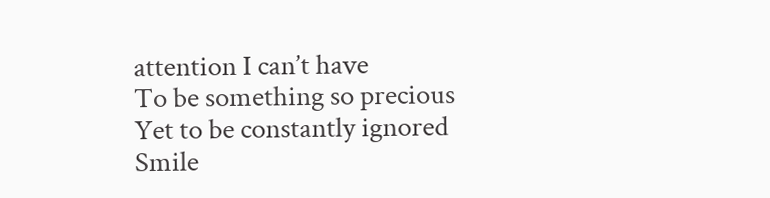attention I can’t have
To be something so precious
Yet to be constantly ignored
Smile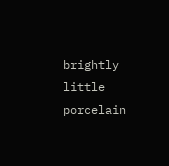brightly little porcelain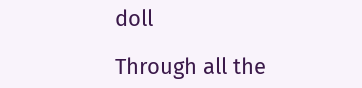doll

Through all the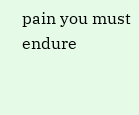pain you must endure